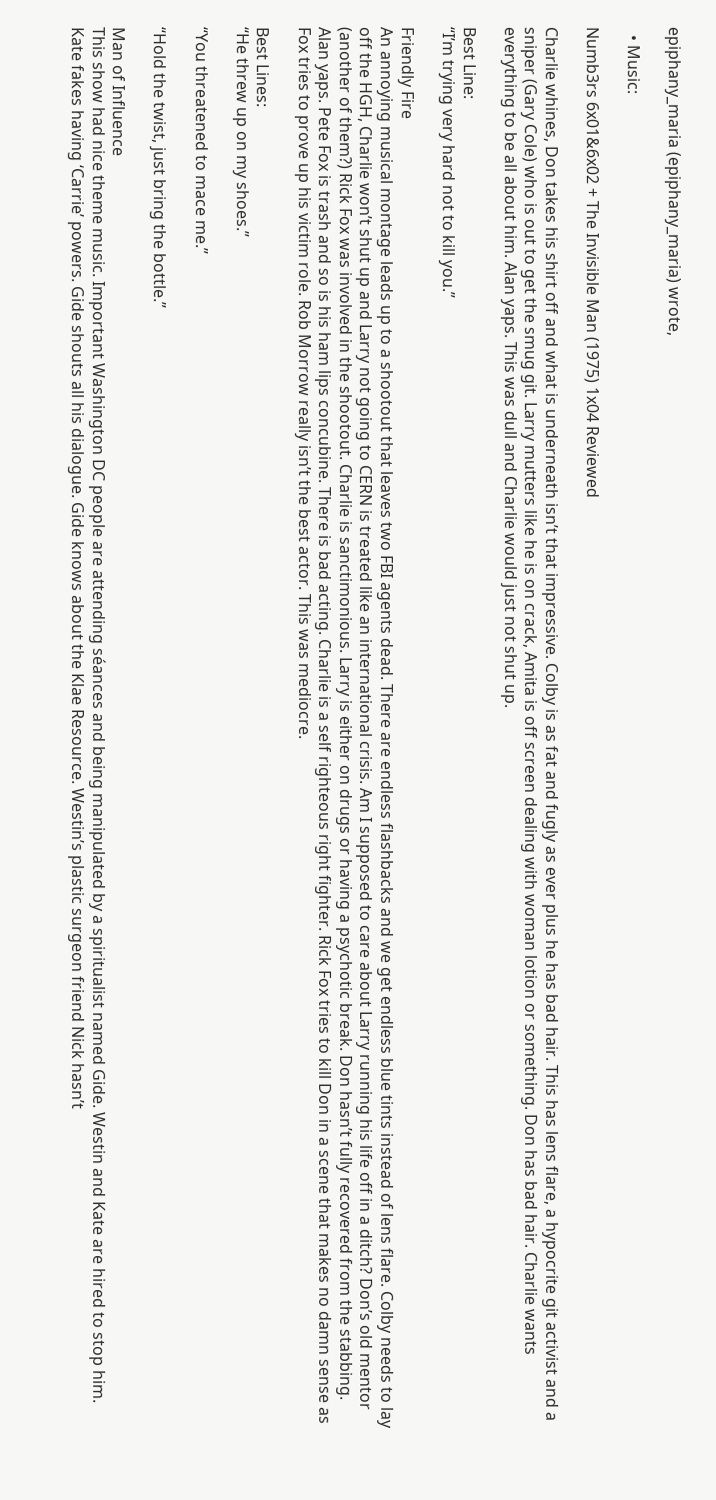epiphany_maria (epiphany_maria) wrote,

  • Music:

Numb3rs 6x01&6x02 + The Invisible Man (1975) 1x04 Reviewed

Charlie whines, Don takes his shirt off and what is underneath isn’t that impressive. Colby is as fat and fugly as ever plus he has bad hair. This has lens flare, a hypocrite git activist and a sniper (Gary Cole) who is out to get the smug git. Larry mutters like he is on crack, Amita is off screen dealing with woman lotion or something. Don has bad hair. Charlie wants everything to be all about him. Alan yaps. This was dull and Charlie would just not shut up.

Best Line:
“I’m trying very hard not to kill you.”

Friendly Fire
An annoying musical montage leads up to a shootout that leaves two FBI agents dead. There are endless flashbacks and we get endless blue tints instead of lens flare. Colby needs to lay off the HGH, Charlie won’t shut up and Larry not going to CERN is treated like an international crisis. Am I supposed to care about Larry running his life off in a ditch? Don’s old mentor (another of them?) Rick Fox was involved in the shootout. Charlie is sanctimonious. Larry is either on drugs or having a psychotic break. Don hasn’t fully recovered from the stabbing. Alan yaps. Pete Fox is trash and so is his ham lips concubine. There is bad acting. Charlie is a self righteous right fighter. Rick Fox tries to kill Don in a scene that makes no damn sense as Fox tries to prove up his victim role. Rob Morrow really isn’t the best actor. This was mediocre.

Best Lines:
“He threw up on my shoes.”

“You threatened to mace me.”

“Hold the twist, just bring the bottle.”

Man of Influence
This show had nice theme music. Important Washington DC people are attending séances and being manipulated by a spiritualist named Gide. Westin and Kate are hired to stop him. Kate fakes having ‘Carrie’ powers. Gide shouts all his dialogue. Gide knows about the Klae Resource. Westin’s plastic surgeon friend Nick hasn’t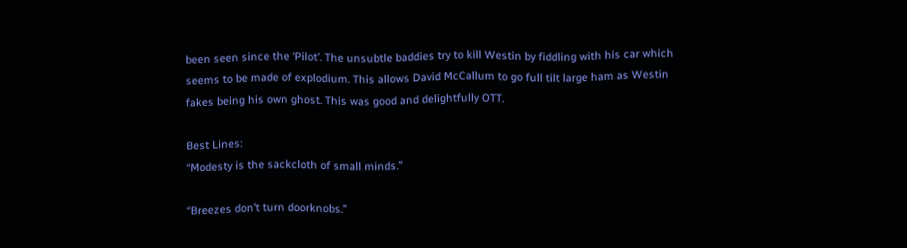been seen since the ‘Pilot’. The unsubtle baddies try to kill Westin by fiddling with his car which seems to be made of explodium. This allows David McCallum to go full tilt large ham as Westin fakes being his own ghost. This was good and delightfully OTT.

Best Lines:
“Modesty is the sackcloth of small minds.”

“Breezes don’t turn doorknobs.”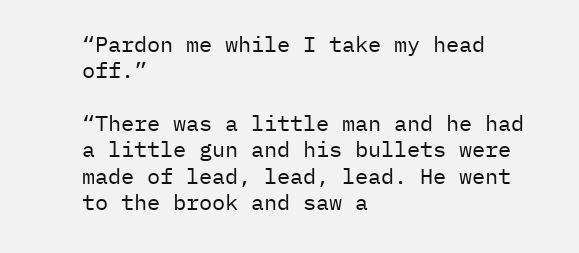“Pardon me while I take my head off.”

“There was a little man and he had a little gun and his bullets were made of lead, lead, lead. He went to the brook and saw a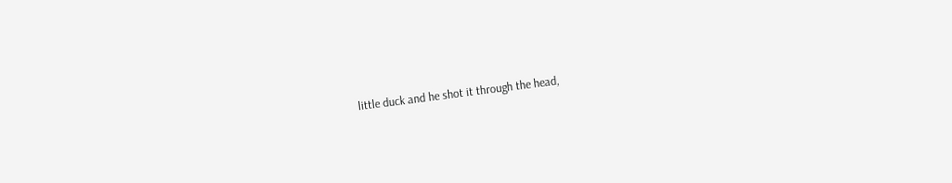little duck and he shot it through the head,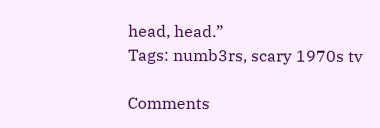head, head.”
Tags: numb3rs, scary 1970s tv

Comments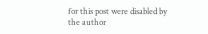for this post were disabled by the author